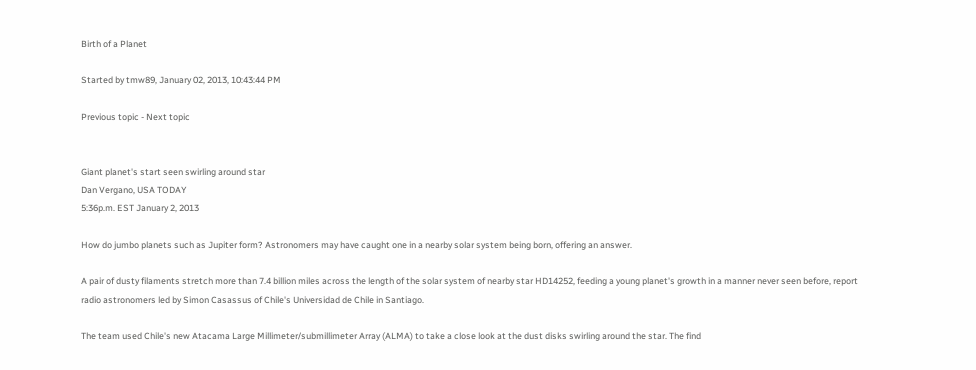Birth of a Planet

Started by tmw89, January 02, 2013, 10:43:44 PM

Previous topic - Next topic


Giant planet's start seen swirling around star
Dan Vergano, USA TODAY
5:36p.m. EST January 2, 2013

How do jumbo planets such as Jupiter form? Astronomers may have caught one in a nearby solar system being born, offering an answer.

A pair of dusty filaments stretch more than 7.4 billion miles across the length of the solar system of nearby star HD14252, feeding a young planet's growth in a manner never seen before, report radio astronomers led by Simon Casassus of Chile's Universidad de Chile in Santiago.

The team used Chile's new Atacama Large Millimeter/submillimeter Array (ALMA) to take a close look at the dust disks swirling around the star. The find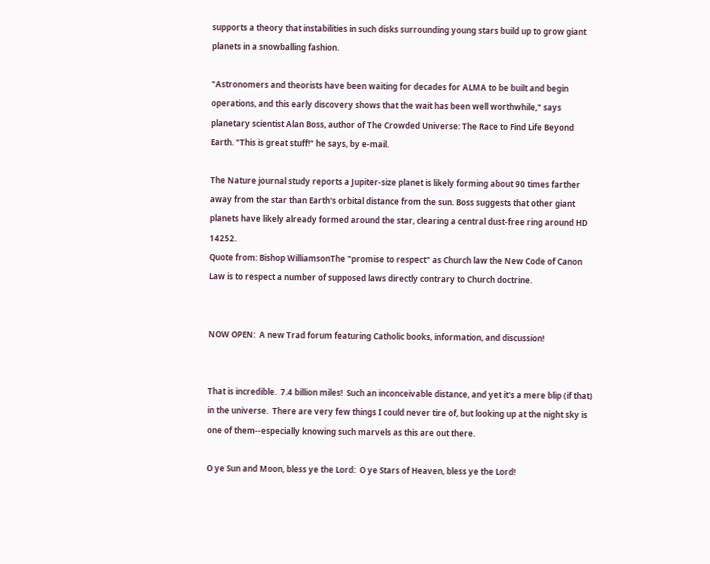supports a theory that instabilities in such disks surrounding young stars build up to grow giant planets in a snowballing fashion.

"Astronomers and theorists have been waiting for decades for ALMA to be built and begin operations, and this early discovery shows that the wait has been well worthwhile," says planetary scientist Alan Boss, author of The Crowded Universe: The Race to Find Life Beyond Earth. "This is great stuff!" he says, by e-mail.

The Nature journal study reports a Jupiter-size planet is likely forming about 90 times farther away from the star than Earth's orbital distance from the sun. Boss suggests that other giant planets have likely already formed around the star, clearing a central dust-free ring around HD 14252.
Quote from: Bishop WilliamsonThe "promise to respect" as Church law the New Code of Canon Law is to respect a number of supposed laws directly contrary to Church doctrine.


NOW OPEN:  A new Trad forum featuring Catholic books, information, and discussion!


That is incredible.  7.4 billion miles!  Such an inconceivable distance, and yet it's a mere blip (if that) in the universe.  There are very few things I could never tire of, but looking up at the night sky is one of them--especially knowing such marvels as this are out there.

O ye Sun and Moon, bless ye the Lord:  O ye Stars of Heaven, bless ye the Lord!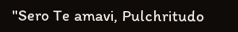"Sero Te amavi, Pulchritudo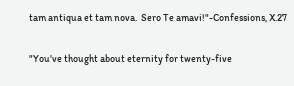tam antiqua et tam nova.  Sero Te amavi!"-Confessions, X.27

"You've thought about eternity for twenty-five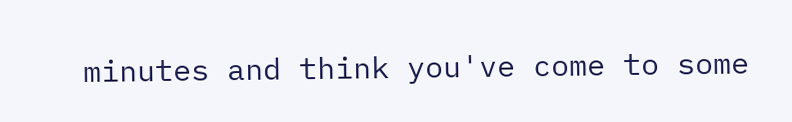minutes and think you've come to some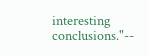interesting conclusions."--